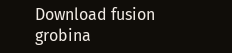Download fusion grobina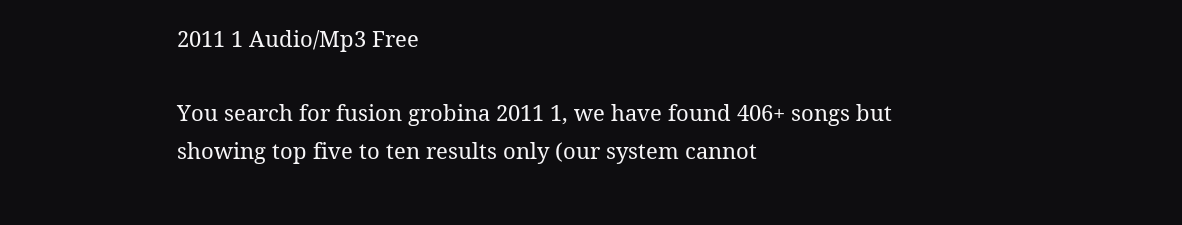2011 1 Audio/Mp3 Free

You search for fusion grobina 2011 1, we have found 406+ songs but showing top five to ten results only (our system cannot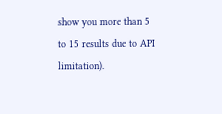show you more than 5 to 15 results due to API limitation).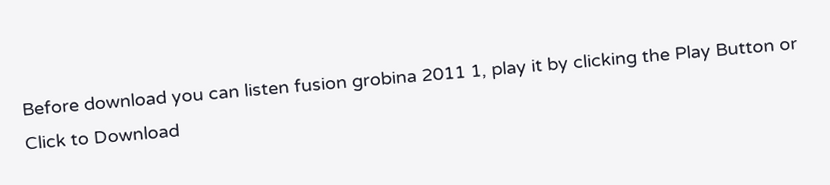Before download you can listen fusion grobina 2011 1, play it by clicking the Play Button or Click to Download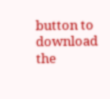button to download the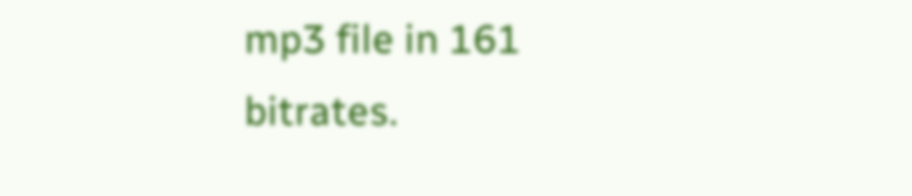mp3 file in 161 bitrates.